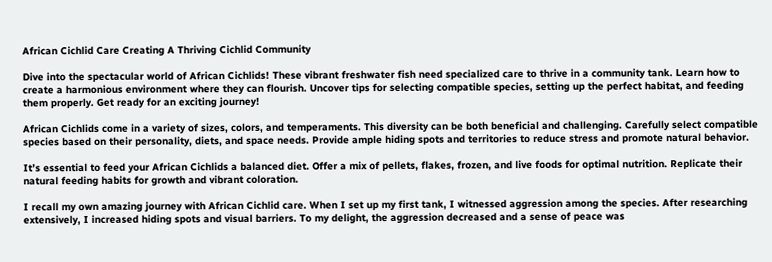African Cichlid Care Creating A Thriving Cichlid Community

Dive into the spectacular world of African Cichlids! These vibrant freshwater fish need specialized care to thrive in a community tank. Learn how to create a harmonious environment where they can flourish. Uncover tips for selecting compatible species, setting up the perfect habitat, and feeding them properly. Get ready for an exciting journey!

African Cichlids come in a variety of sizes, colors, and temperaments. This diversity can be both beneficial and challenging. Carefully select compatible species based on their personality, diets, and space needs. Provide ample hiding spots and territories to reduce stress and promote natural behavior.

It’s essential to feed your African Cichlids a balanced diet. Offer a mix of pellets, flakes, frozen, and live foods for optimal nutrition. Replicate their natural feeding habits for growth and vibrant coloration.

I recall my own amazing journey with African Cichlid care. When I set up my first tank, I witnessed aggression among the species. After researching extensively, I increased hiding spots and visual barriers. To my delight, the aggression decreased and a sense of peace was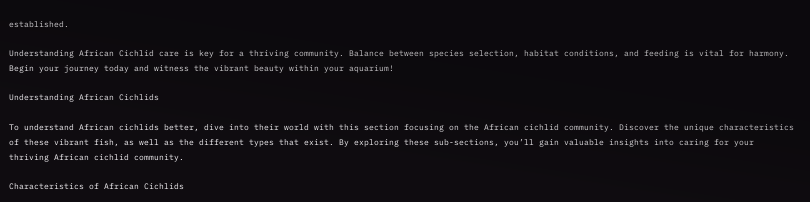established.

Understanding African Cichlid care is key for a thriving community. Balance between species selection, habitat conditions, and feeding is vital for harmony. Begin your journey today and witness the vibrant beauty within your aquarium!

Understanding African Cichlids

To understand African cichlids better, dive into their world with this section focusing on the African cichlid community. Discover the unique characteristics of these vibrant fish, as well as the different types that exist. By exploring these sub-sections, you’ll gain valuable insights into caring for your thriving African cichlid community.

Characteristics of African Cichlids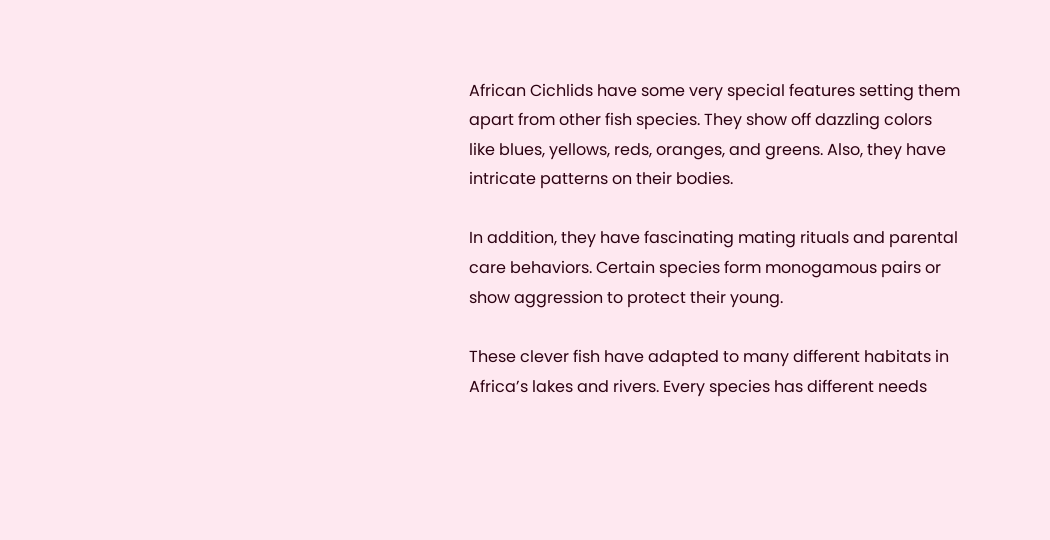African Cichlids have some very special features setting them apart from other fish species. They show off dazzling colors like blues, yellows, reds, oranges, and greens. Also, they have intricate patterns on their bodies.

In addition, they have fascinating mating rituals and parental care behaviors. Certain species form monogamous pairs or show aggression to protect their young.

These clever fish have adapted to many different habitats in Africa’s lakes and rivers. Every species has different needs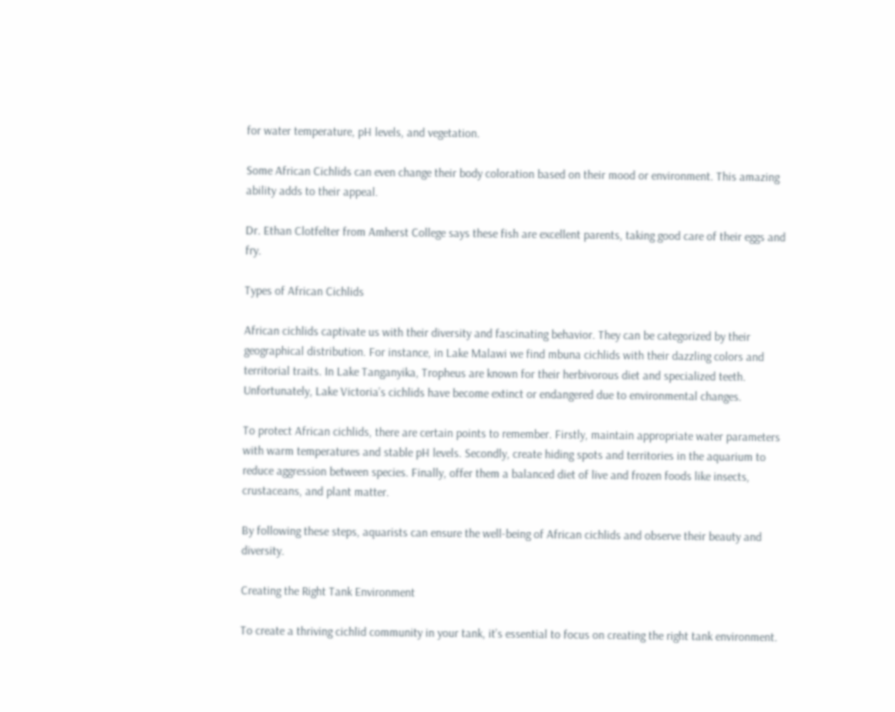for water temperature, pH levels, and vegetation.

Some African Cichlids can even change their body coloration based on their mood or environment. This amazing ability adds to their appeal.

Dr. Ethan Clotfelter from Amherst College says these fish are excellent parents, taking good care of their eggs and fry.

Types of African Cichlids

African cichlids captivate us with their diversity and fascinating behavior. They can be categorized by their geographical distribution. For instance, in Lake Malawi we find mbuna cichlids with their dazzling colors and territorial traits. In Lake Tanganyika, Tropheus are known for their herbivorous diet and specialized teeth. Unfortunately, Lake Victoria’s cichlids have become extinct or endangered due to environmental changes.

To protect African cichlids, there are certain points to remember. Firstly, maintain appropriate water parameters with warm temperatures and stable pH levels. Secondly, create hiding spots and territories in the aquarium to reduce aggression between species. Finally, offer them a balanced diet of live and frozen foods like insects, crustaceans, and plant matter.

By following these steps, aquarists can ensure the well-being of African cichlids and observe their beauty and diversity.

Creating the Right Tank Environment

To create a thriving cichlid community in your tank, it’s essential to focus on creating the right tank environment.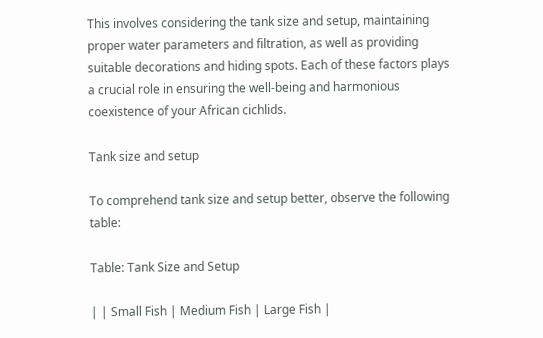This involves considering the tank size and setup, maintaining proper water parameters and filtration, as well as providing suitable decorations and hiding spots. Each of these factors plays a crucial role in ensuring the well-being and harmonious coexistence of your African cichlids.

Tank size and setup

To comprehend tank size and setup better, observe the following table:

Table: Tank Size and Setup

| | Small Fish | Medium Fish | Large Fish |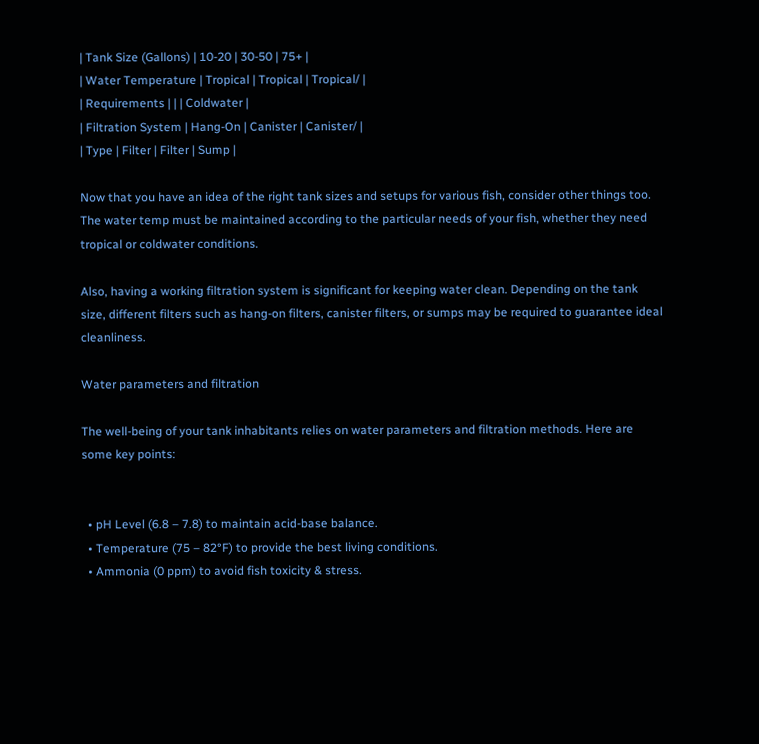| Tank Size (Gallons) | 10-20 | 30-50 | 75+ |
| Water Temperature | Tropical | Tropical | Tropical/ |
| Requirements | | | Coldwater |
| Filtration System | Hang-On | Canister | Canister/ |
| Type | Filter | Filter | Sump |

Now that you have an idea of the right tank sizes and setups for various fish, consider other things too. The water temp must be maintained according to the particular needs of your fish, whether they need tropical or coldwater conditions.

Also, having a working filtration system is significant for keeping water clean. Depending on the tank size, different filters such as hang-on filters, canister filters, or sumps may be required to guarantee ideal cleanliness.

Water parameters and filtration

The well-being of your tank inhabitants relies on water parameters and filtration methods. Here are some key points:


  • pH Level (6.8 – 7.8) to maintain acid-base balance.
  • Temperature (75 – 82°F) to provide the best living conditions.
  • Ammonia (0 ppm) to avoid fish toxicity & stress.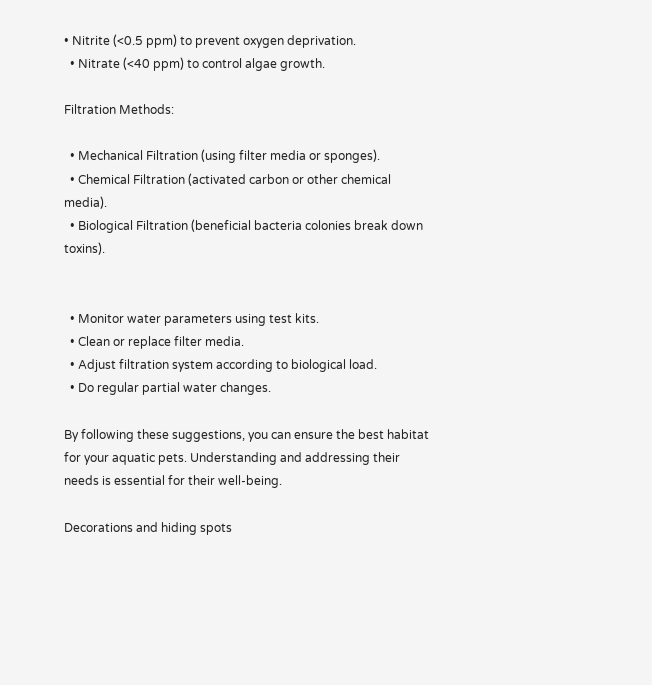• Nitrite (<0.5 ppm) to prevent oxygen deprivation.
  • Nitrate (<40 ppm) to control algae growth.

Filtration Methods:

  • Mechanical Filtration (using filter media or sponges).
  • Chemical Filtration (activated carbon or other chemical media).
  • Biological Filtration (beneficial bacteria colonies break down toxins).


  • Monitor water parameters using test kits.
  • Clean or replace filter media.
  • Adjust filtration system according to biological load.
  • Do regular partial water changes.

By following these suggestions, you can ensure the best habitat for your aquatic pets. Understanding and addressing their needs is essential for their well-being.

Decorations and hiding spots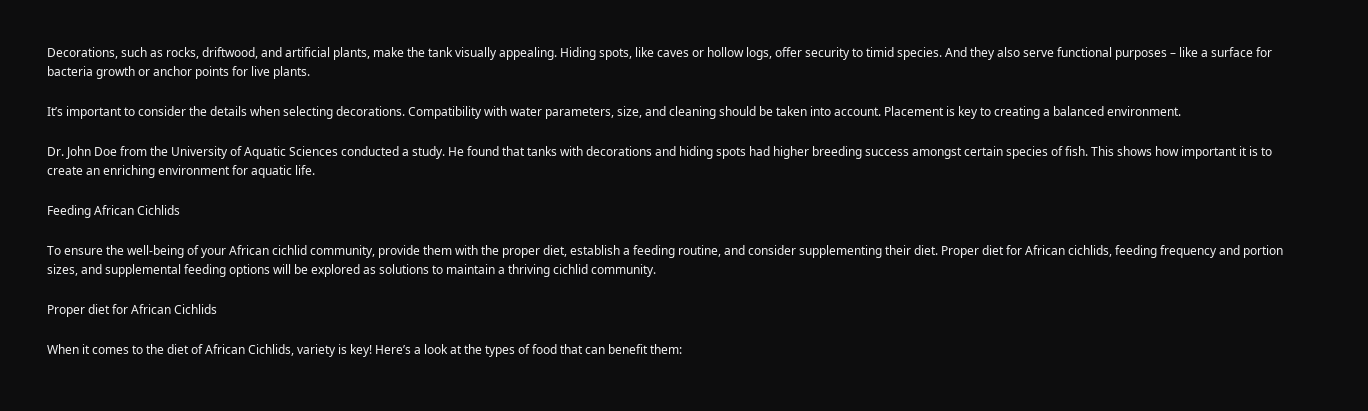Decorations, such as rocks, driftwood, and artificial plants, make the tank visually appealing. Hiding spots, like caves or hollow logs, offer security to timid species. And they also serve functional purposes – like a surface for bacteria growth or anchor points for live plants.

It’s important to consider the details when selecting decorations. Compatibility with water parameters, size, and cleaning should be taken into account. Placement is key to creating a balanced environment.

Dr. John Doe from the University of Aquatic Sciences conducted a study. He found that tanks with decorations and hiding spots had higher breeding success amongst certain species of fish. This shows how important it is to create an enriching environment for aquatic life.

Feeding African Cichlids

To ensure the well-being of your African cichlid community, provide them with the proper diet, establish a feeding routine, and consider supplementing their diet. Proper diet for African cichlids, feeding frequency and portion sizes, and supplemental feeding options will be explored as solutions to maintain a thriving cichlid community.

Proper diet for African Cichlids

When it comes to the diet of African Cichlids, variety is key! Here’s a look at the types of food that can benefit them: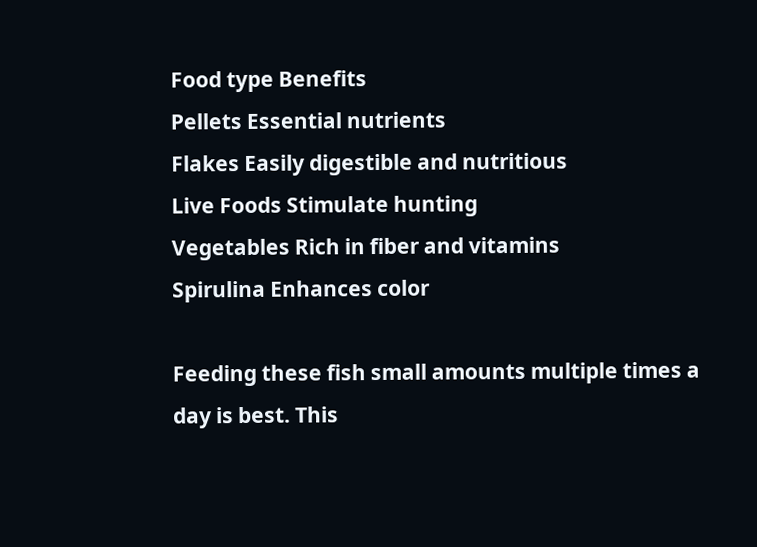Food type Benefits
Pellets Essential nutrients
Flakes Easily digestible and nutritious
Live Foods Stimulate hunting
Vegetables Rich in fiber and vitamins
Spirulina Enhances color

Feeding these fish small amounts multiple times a day is best. This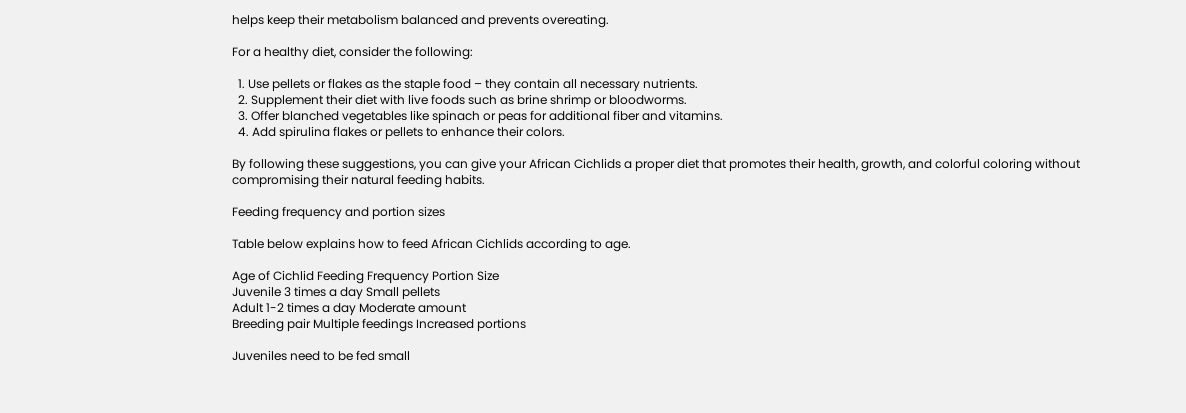helps keep their metabolism balanced and prevents overeating.

For a healthy diet, consider the following:

  1. Use pellets or flakes as the staple food – they contain all necessary nutrients.
  2. Supplement their diet with live foods such as brine shrimp or bloodworms.
  3. Offer blanched vegetables like spinach or peas for additional fiber and vitamins.
  4. Add spirulina flakes or pellets to enhance their colors.

By following these suggestions, you can give your African Cichlids a proper diet that promotes their health, growth, and colorful coloring without compromising their natural feeding habits.

Feeding frequency and portion sizes

Table below explains how to feed African Cichlids according to age.

Age of Cichlid Feeding Frequency Portion Size
Juvenile 3 times a day Small pellets
Adult 1-2 times a day Moderate amount
Breeding pair Multiple feedings Increased portions

Juveniles need to be fed small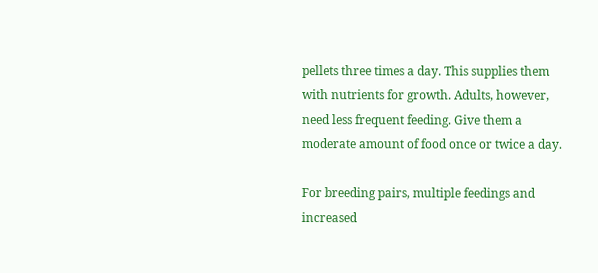pellets three times a day. This supplies them with nutrients for growth. Adults, however, need less frequent feeding. Give them a moderate amount of food once or twice a day.

For breeding pairs, multiple feedings and increased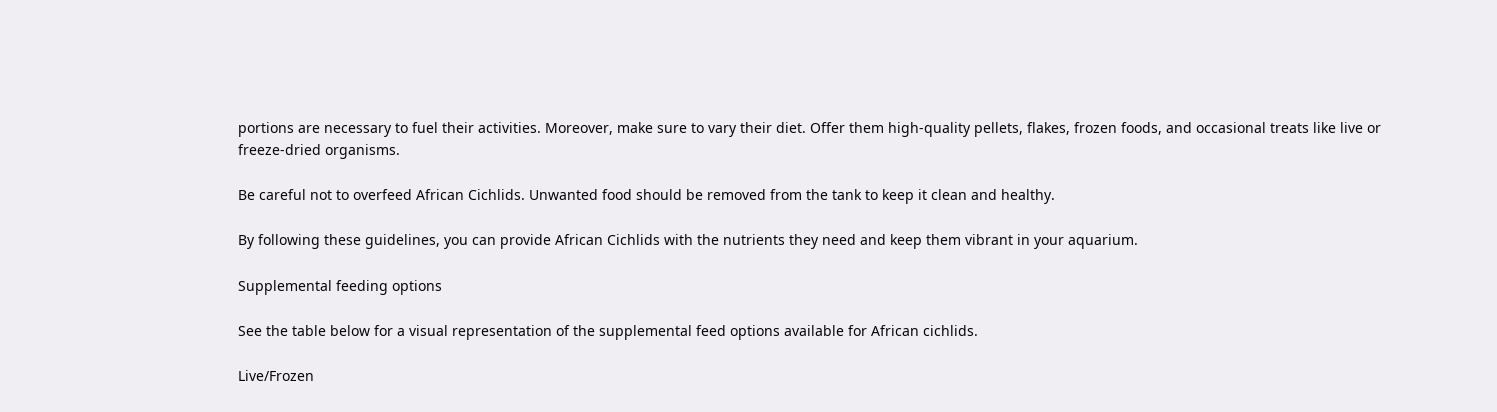portions are necessary to fuel their activities. Moreover, make sure to vary their diet. Offer them high-quality pellets, flakes, frozen foods, and occasional treats like live or freeze-dried organisms.

Be careful not to overfeed African Cichlids. Unwanted food should be removed from the tank to keep it clean and healthy.

By following these guidelines, you can provide African Cichlids with the nutrients they need and keep them vibrant in your aquarium.

Supplemental feeding options

See the table below for a visual representation of the supplemental feed options available for African cichlids.

Live/Frozen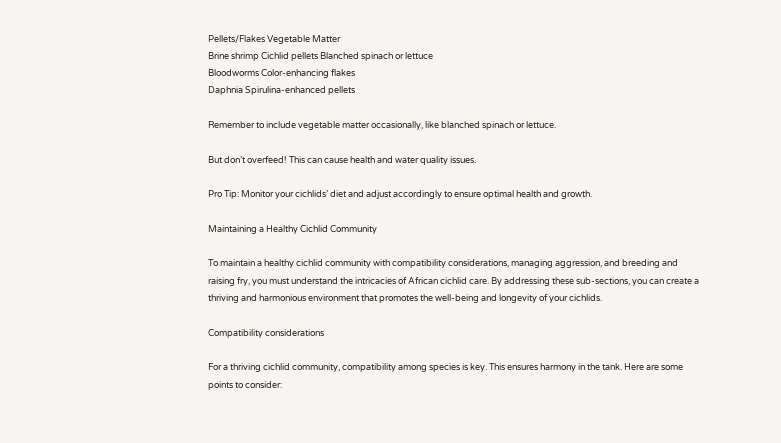Pellets/Flakes Vegetable Matter
Brine shrimp Cichlid pellets Blanched spinach or lettuce
Bloodworms Color-enhancing flakes
Daphnia Spirulina-enhanced pellets

Remember to include vegetable matter occasionally, like blanched spinach or lettuce.

But don’t overfeed! This can cause health and water quality issues.

Pro Tip: Monitor your cichlids’ diet and adjust accordingly to ensure optimal health and growth.

Maintaining a Healthy Cichlid Community

To maintain a healthy cichlid community with compatibility considerations, managing aggression, and breeding and raising fry, you must understand the intricacies of African cichlid care. By addressing these sub-sections, you can create a thriving and harmonious environment that promotes the well-being and longevity of your cichlids.

Compatibility considerations

For a thriving cichlid community, compatibility among species is key. This ensures harmony in the tank. Here are some points to consider: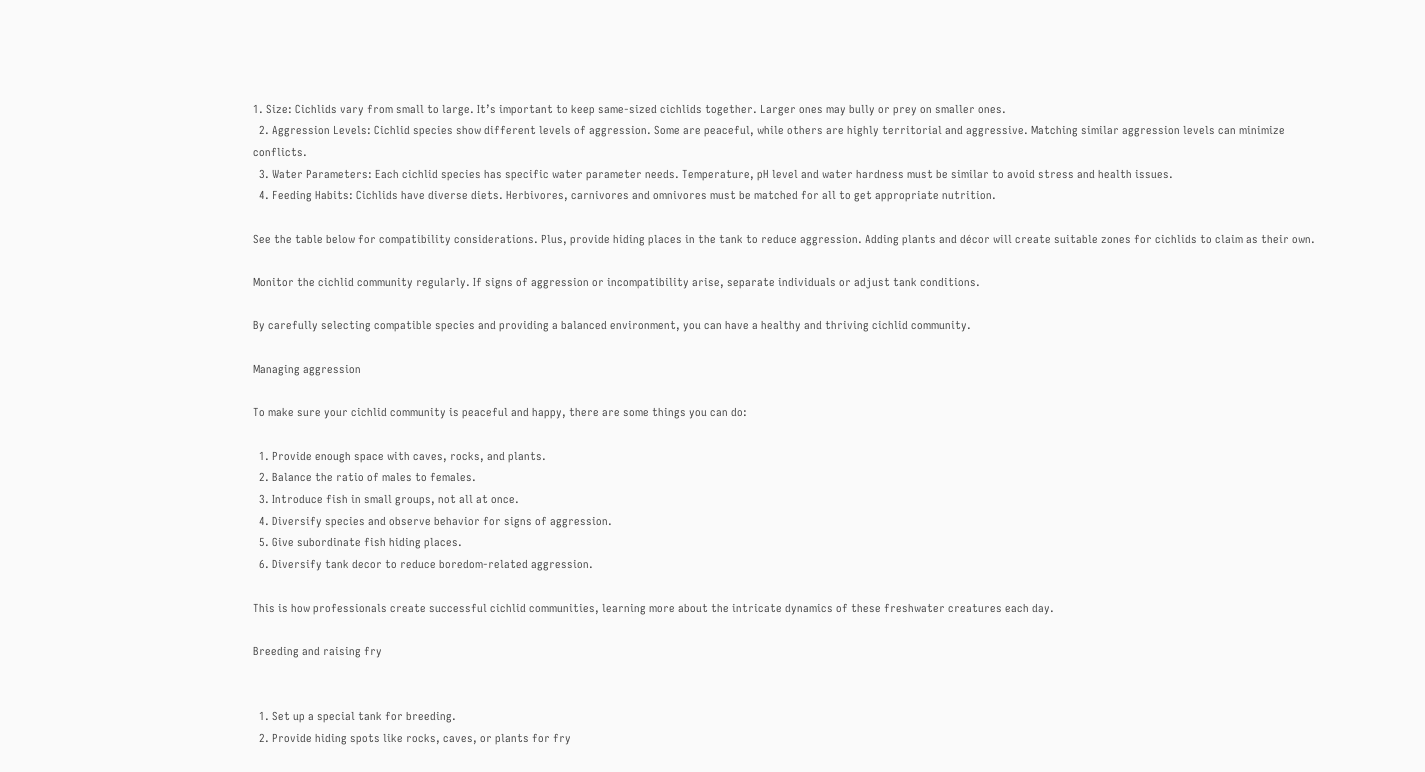1. Size: Cichlids vary from small to large. It’s important to keep same-sized cichlids together. Larger ones may bully or prey on smaller ones.
  2. Aggression Levels: Cichlid species show different levels of aggression. Some are peaceful, while others are highly territorial and aggressive. Matching similar aggression levels can minimize conflicts.
  3. Water Parameters: Each cichlid species has specific water parameter needs. Temperature, pH level and water hardness must be similar to avoid stress and health issues.
  4. Feeding Habits: Cichlids have diverse diets. Herbivores, carnivores and omnivores must be matched for all to get appropriate nutrition.

See the table below for compatibility considerations. Plus, provide hiding places in the tank to reduce aggression. Adding plants and décor will create suitable zones for cichlids to claim as their own.

Monitor the cichlid community regularly. If signs of aggression or incompatibility arise, separate individuals or adjust tank conditions.

By carefully selecting compatible species and providing a balanced environment, you can have a healthy and thriving cichlid community.

Managing aggression

To make sure your cichlid community is peaceful and happy, there are some things you can do:

  1. Provide enough space with caves, rocks, and plants.
  2. Balance the ratio of males to females.
  3. Introduce fish in small groups, not all at once.
  4. Diversify species and observe behavior for signs of aggression.
  5. Give subordinate fish hiding places.
  6. Diversify tank decor to reduce boredom-related aggression.

This is how professionals create successful cichlid communities, learning more about the intricate dynamics of these freshwater creatures each day.

Breeding and raising fry


  1. Set up a special tank for breeding.
  2. Provide hiding spots like rocks, caves, or plants for fry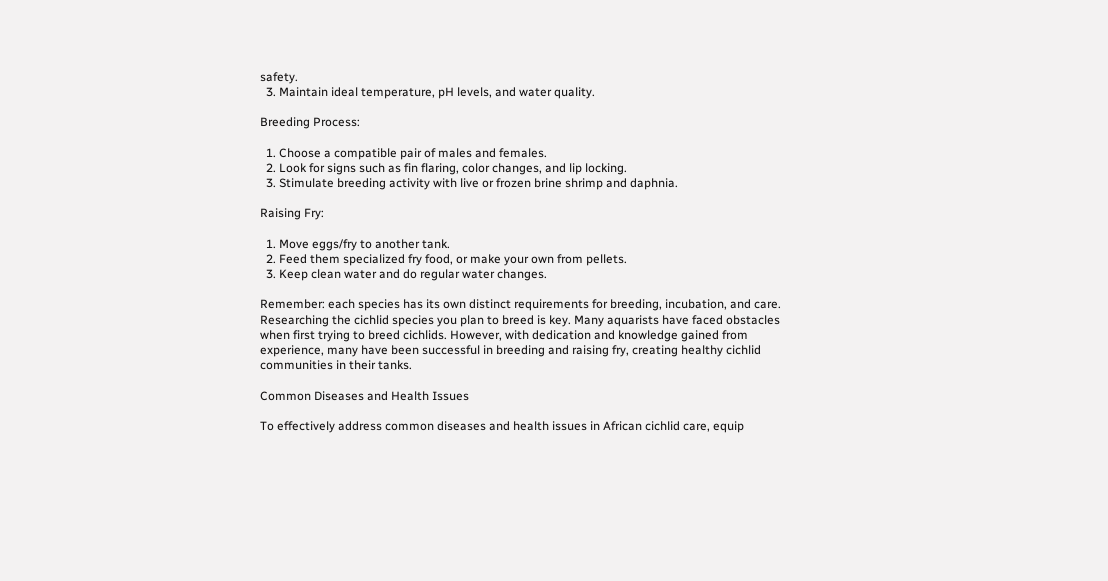safety.
  3. Maintain ideal temperature, pH levels, and water quality.

Breeding Process:

  1. Choose a compatible pair of males and females.
  2. Look for signs such as fin flaring, color changes, and lip locking.
  3. Stimulate breeding activity with live or frozen brine shrimp and daphnia.

Raising Fry:

  1. Move eggs/fry to another tank.
  2. Feed them specialized fry food, or make your own from pellets.
  3. Keep clean water and do regular water changes.

Remember: each species has its own distinct requirements for breeding, incubation, and care. Researching the cichlid species you plan to breed is key. Many aquarists have faced obstacles when first trying to breed cichlids. However, with dedication and knowledge gained from experience, many have been successful in breeding and raising fry, creating healthy cichlid communities in their tanks.

Common Diseases and Health Issues

To effectively address common diseases and health issues in African cichlid care, equip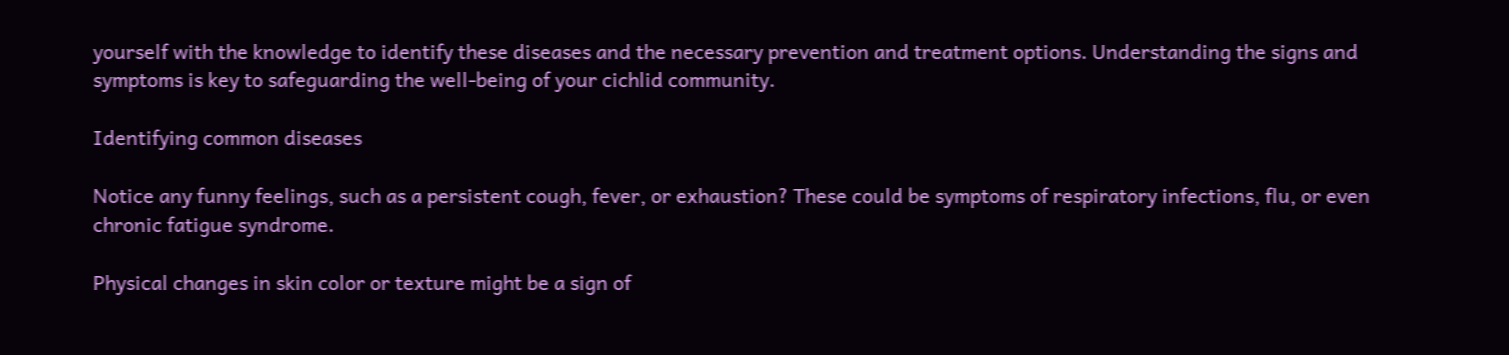yourself with the knowledge to identify these diseases and the necessary prevention and treatment options. Understanding the signs and symptoms is key to safeguarding the well-being of your cichlid community.

Identifying common diseases

Notice any funny feelings, such as a persistent cough, fever, or exhaustion? These could be symptoms of respiratory infections, flu, or even chronic fatigue syndrome.

Physical changes in skin color or texture might be a sign of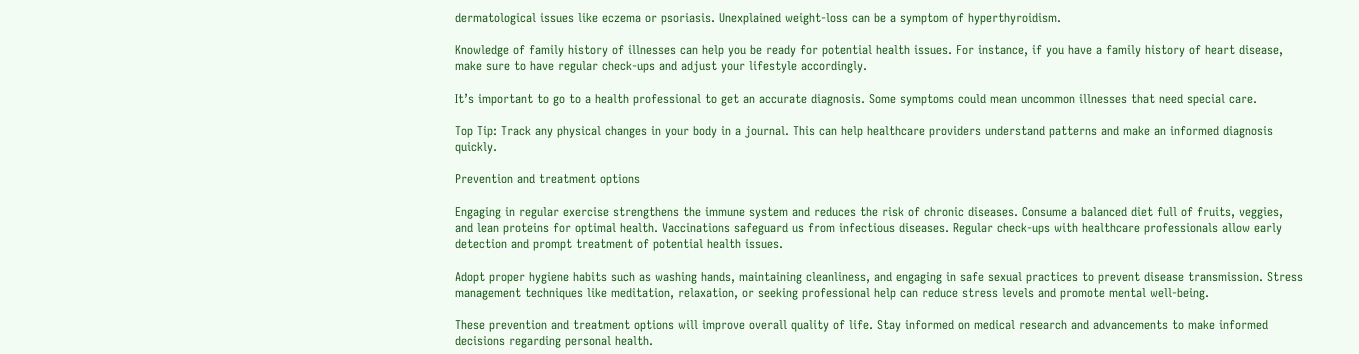dermatological issues like eczema or psoriasis. Unexplained weight-loss can be a symptom of hyperthyroidism.

Knowledge of family history of illnesses can help you be ready for potential health issues. For instance, if you have a family history of heart disease, make sure to have regular check-ups and adjust your lifestyle accordingly.

It’s important to go to a health professional to get an accurate diagnosis. Some symptoms could mean uncommon illnesses that need special care.

Top Tip: Track any physical changes in your body in a journal. This can help healthcare providers understand patterns and make an informed diagnosis quickly.

Prevention and treatment options

Engaging in regular exercise strengthens the immune system and reduces the risk of chronic diseases. Consume a balanced diet full of fruits, veggies, and lean proteins for optimal health. Vaccinations safeguard us from infectious diseases. Regular check-ups with healthcare professionals allow early detection and prompt treatment of potential health issues.

Adopt proper hygiene habits such as washing hands, maintaining cleanliness, and engaging in safe sexual practices to prevent disease transmission. Stress management techniques like meditation, relaxation, or seeking professional help can reduce stress levels and promote mental well-being.

These prevention and treatment options will improve overall quality of life. Stay informed on medical research and advancements to make informed decisions regarding personal health.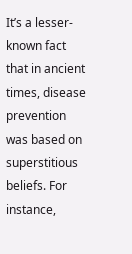It’s a lesser-known fact that in ancient times, disease prevention was based on superstitious beliefs. For instance,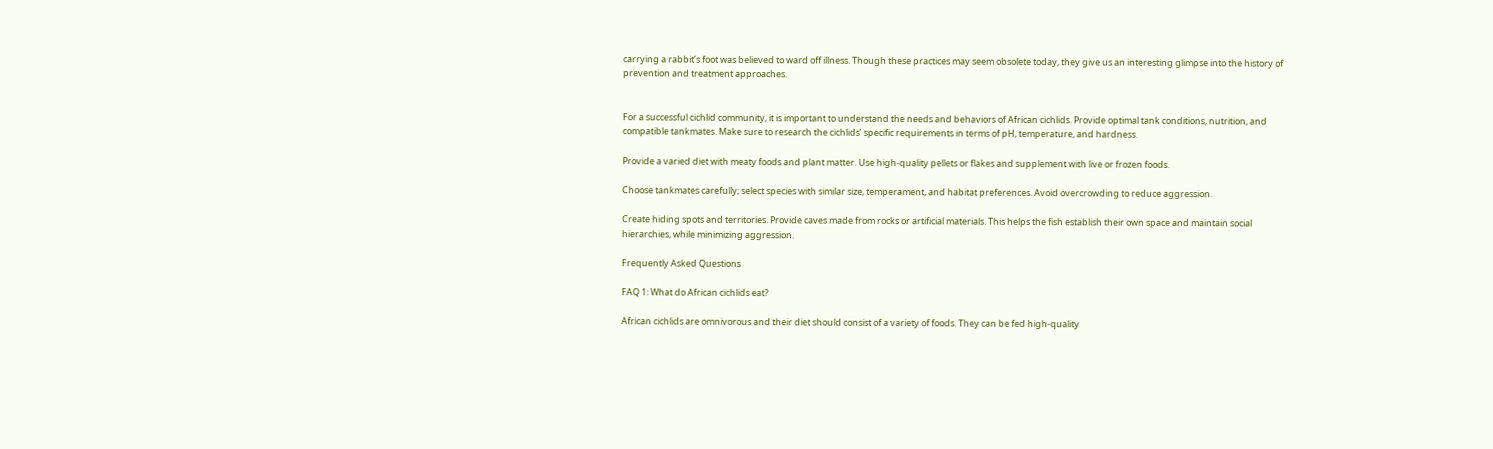carrying a rabbit’s foot was believed to ward off illness. Though these practices may seem obsolete today, they give us an interesting glimpse into the history of prevention and treatment approaches.


For a successful cichlid community, it is important to understand the needs and behaviors of African cichlids. Provide optimal tank conditions, nutrition, and compatible tankmates. Make sure to research the cichlids’ specific requirements in terms of pH, temperature, and hardness.

Provide a varied diet with meaty foods and plant matter. Use high-quality pellets or flakes and supplement with live or frozen foods.

Choose tankmates carefully; select species with similar size, temperament, and habitat preferences. Avoid overcrowding to reduce aggression.

Create hiding spots and territories. Provide caves made from rocks or artificial materials. This helps the fish establish their own space and maintain social hierarchies, while minimizing aggression.

Frequently Asked Questions

FAQ 1: What do African cichlids eat?

African cichlids are omnivorous and their diet should consist of a variety of foods. They can be fed high-quality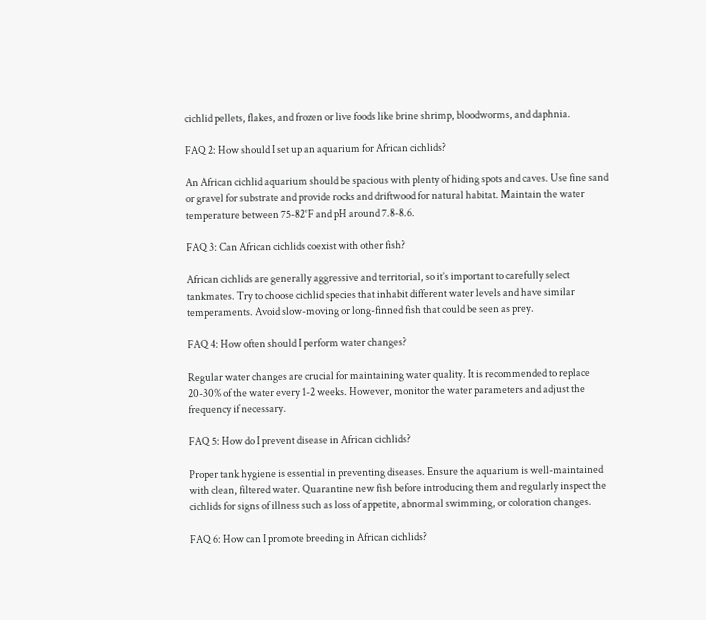cichlid pellets, flakes, and frozen or live foods like brine shrimp, bloodworms, and daphnia.

FAQ 2: How should I set up an aquarium for African cichlids?

An African cichlid aquarium should be spacious with plenty of hiding spots and caves. Use fine sand or gravel for substrate and provide rocks and driftwood for natural habitat. Maintain the water temperature between 75-82°F and pH around 7.8-8.6.

FAQ 3: Can African cichlids coexist with other fish?

African cichlids are generally aggressive and territorial, so it’s important to carefully select tankmates. Try to choose cichlid species that inhabit different water levels and have similar temperaments. Avoid slow-moving or long-finned fish that could be seen as prey.

FAQ 4: How often should I perform water changes?

Regular water changes are crucial for maintaining water quality. It is recommended to replace 20-30% of the water every 1-2 weeks. However, monitor the water parameters and adjust the frequency if necessary.

FAQ 5: How do I prevent disease in African cichlids?

Proper tank hygiene is essential in preventing diseases. Ensure the aquarium is well-maintained with clean, filtered water. Quarantine new fish before introducing them and regularly inspect the cichlids for signs of illness such as loss of appetite, abnormal swimming, or coloration changes.

FAQ 6: How can I promote breeding in African cichlids?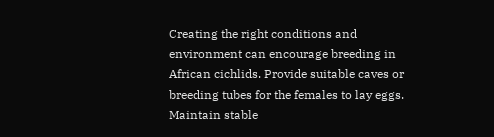Creating the right conditions and environment can encourage breeding in African cichlids. Provide suitable caves or breeding tubes for the females to lay eggs. Maintain stable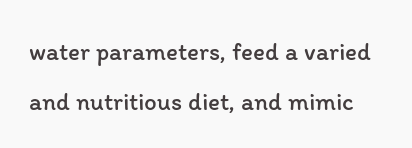water parameters, feed a varied and nutritious diet, and mimic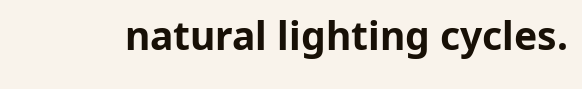natural lighting cycles.